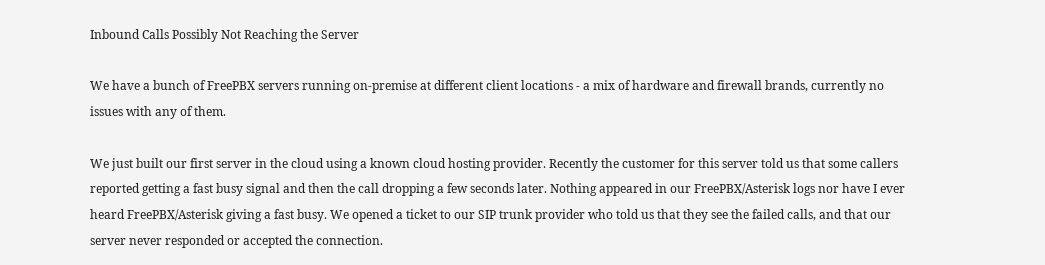Inbound Calls Possibly Not Reaching the Server

We have a bunch of FreePBX servers running on-premise at different client locations - a mix of hardware and firewall brands, currently no issues with any of them.

We just built our first server in the cloud using a known cloud hosting provider. Recently the customer for this server told us that some callers reported getting a fast busy signal and then the call dropping a few seconds later. Nothing appeared in our FreePBX/Asterisk logs nor have I ever heard FreePBX/Asterisk giving a fast busy. We opened a ticket to our SIP trunk provider who told us that they see the failed calls, and that our server never responded or accepted the connection.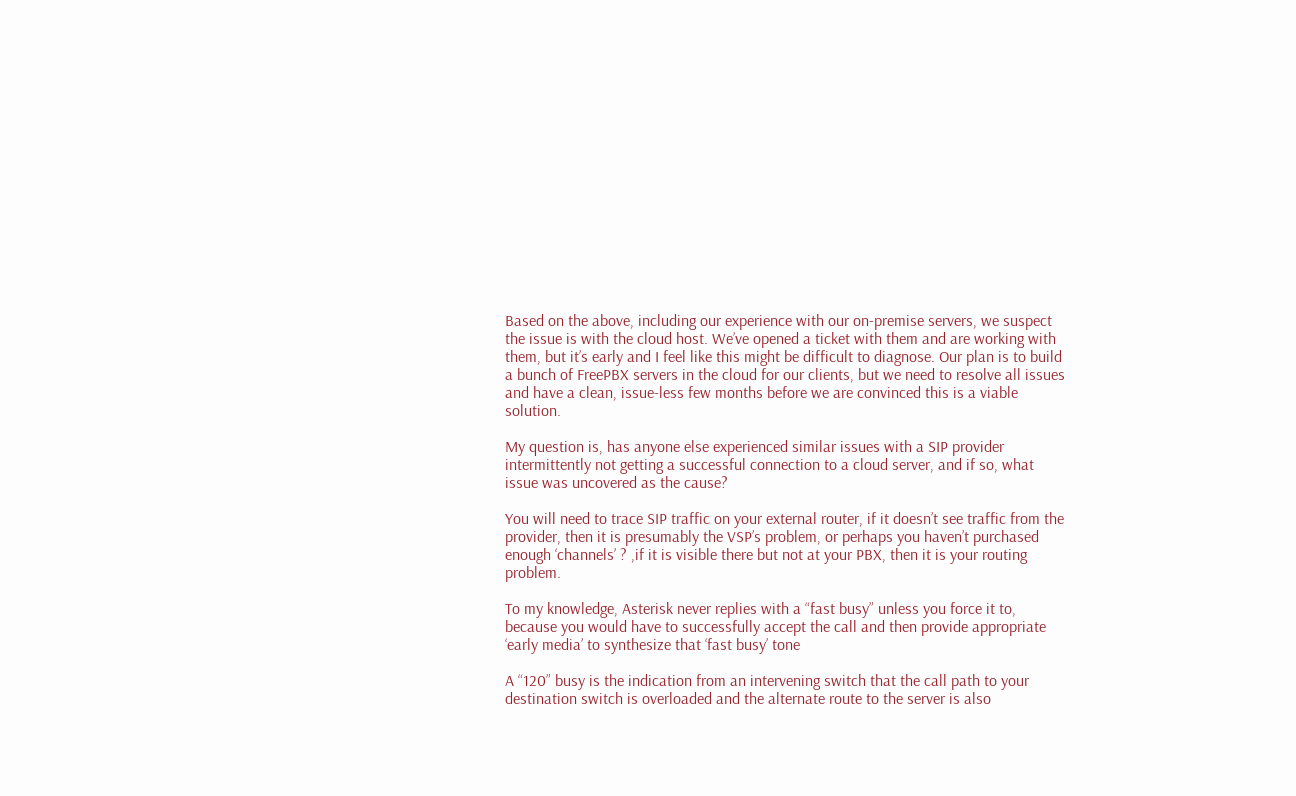Based on the above, including our experience with our on-premise servers, we suspect the issue is with the cloud host. We’ve opened a ticket with them and are working with them, but it’s early and I feel like this might be difficult to diagnose. Our plan is to build a bunch of FreePBX servers in the cloud for our clients, but we need to resolve all issues and have a clean, issue-less few months before we are convinced this is a viable solution.

My question is, has anyone else experienced similar issues with a SIP provider intermittently not getting a successful connection to a cloud server, and if so, what issue was uncovered as the cause?

You will need to trace SIP traffic on your external router, if it doesn’t see traffic from the provider, then it is presumably the VSP’s problem, or perhaps you haven’t purchased enough ‘channels’ ? ,if it is visible there but not at your PBX, then it is your routing problem.

To my knowledge, Asterisk never replies with a “fast busy” unless you force it to, because you would have to successfully accept the call and then provide appropriate ‘early media’ to synthesize that ‘fast busy’ tone

A “120” busy is the indication from an intervening switch that the call path to your destination switch is overloaded and the alternate route to the server is also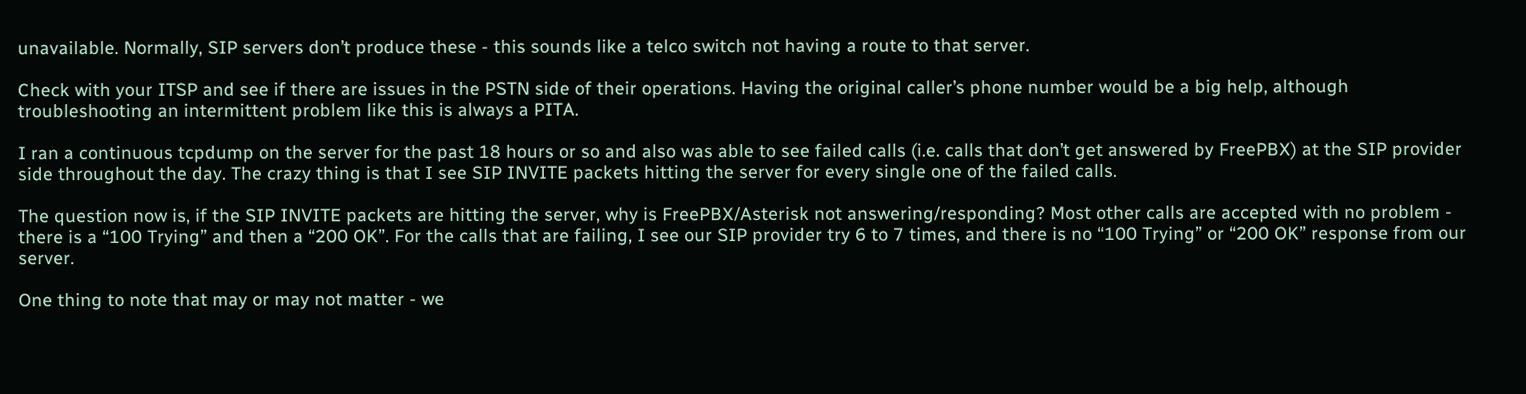unavailable. Normally, SIP servers don’t produce these - this sounds like a telco switch not having a route to that server.

Check with your ITSP and see if there are issues in the PSTN side of their operations. Having the original caller’s phone number would be a big help, although troubleshooting an intermittent problem like this is always a PITA.

I ran a continuous tcpdump on the server for the past 18 hours or so and also was able to see failed calls (i.e. calls that don’t get answered by FreePBX) at the SIP provider side throughout the day. The crazy thing is that I see SIP INVITE packets hitting the server for every single one of the failed calls.

The question now is, if the SIP INVITE packets are hitting the server, why is FreePBX/Asterisk not answering/responding? Most other calls are accepted with no problem - there is a “100 Trying” and then a “200 OK”. For the calls that are failing, I see our SIP provider try 6 to 7 times, and there is no “100 Trying” or “200 OK” response from our server.

One thing to note that may or may not matter - we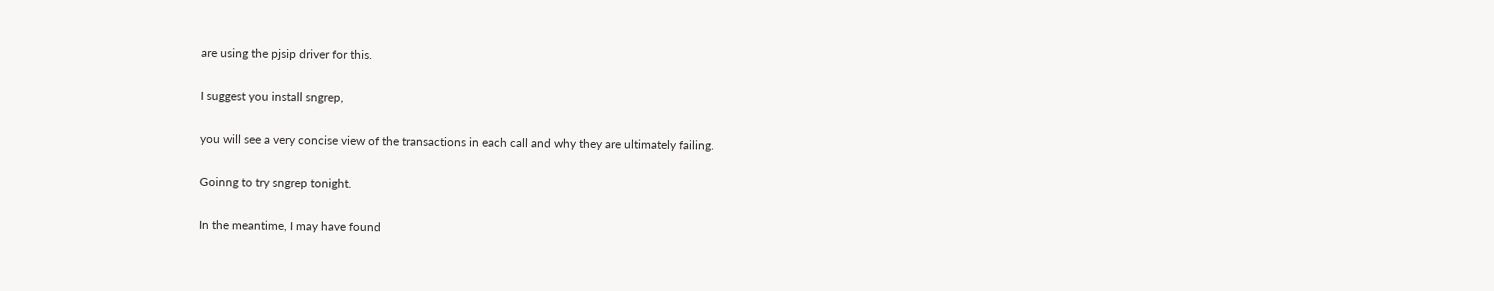are using the pjsip driver for this.

I suggest you install sngrep,

you will see a very concise view of the transactions in each call and why they are ultimately failing.

Goinng to try sngrep tonight.

In the meantime, I may have found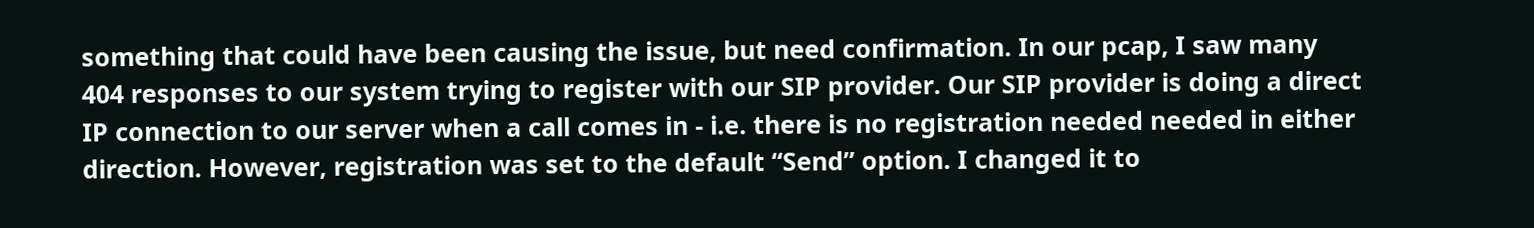something that could have been causing the issue, but need confirmation. In our pcap, I saw many 404 responses to our system trying to register with our SIP provider. Our SIP provider is doing a direct IP connection to our server when a call comes in - i.e. there is no registration needed needed in either direction. However, registration was set to the default “Send” option. I changed it to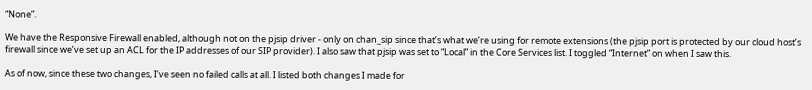“None”.

We have the Responsive Firewall enabled, although not on the pjsip driver - only on chan_sip since that’s what we’re using for remote extensions (the pjsip port is protected by our cloud host’s firewall since we’ve set up an ACL for the IP addresses of our SIP provider). I also saw that pjsip was set to “Local” in the Core Services list. I toggled “Internet” on when I saw this.

As of now, since these two changes, I’ve seen no failed calls at all. I listed both changes I made for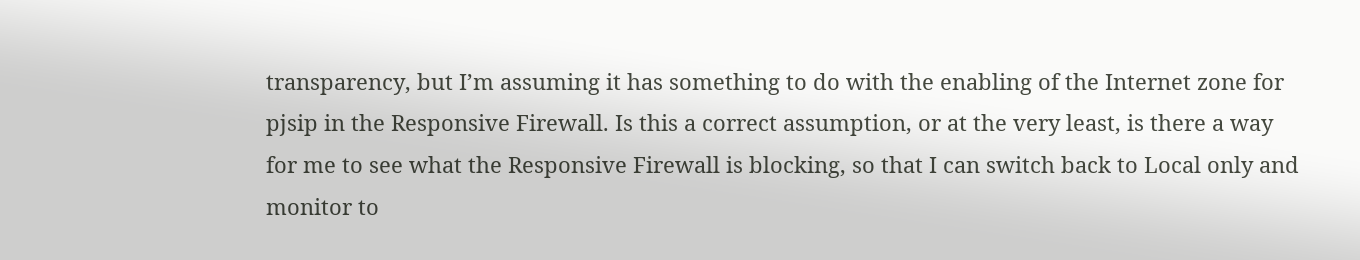transparency, but I’m assuming it has something to do with the enabling of the Internet zone for pjsip in the Responsive Firewall. Is this a correct assumption, or at the very least, is there a way for me to see what the Responsive Firewall is blocking, so that I can switch back to Local only and monitor to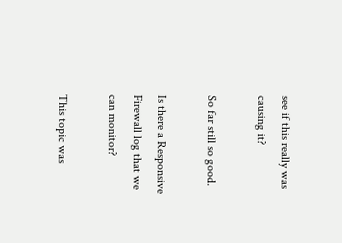see if this really was causing it?

So far still so good.

Is there a Responsive Firewall log that we can monitor?

This topic was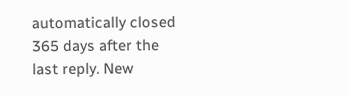automatically closed 365 days after the last reply. New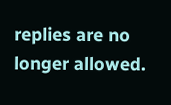replies are no longer allowed.